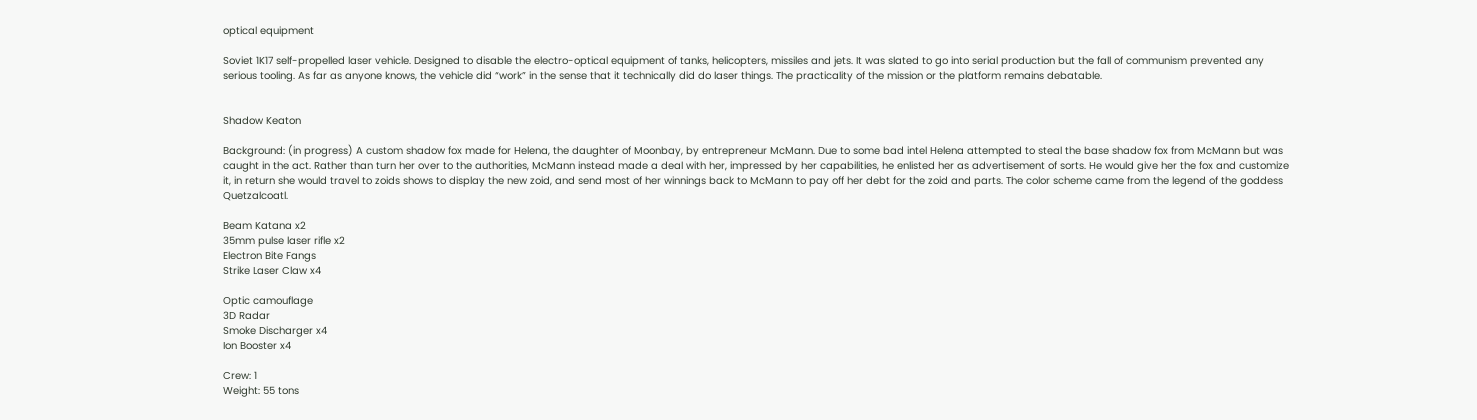optical equipment

Soviet 1K17 self-propelled laser vehicle. Designed to disable the electro-optical equipment of tanks, helicopters, missiles and jets. It was slated to go into serial production but the fall of communism prevented any serious tooling. As far as anyone knows, the vehicle did “work” in the sense that it technically did do laser things. The practicality of the mission or the platform remains debatable.


Shadow Keaton

Background: (in progress) A custom shadow fox made for Helena, the daughter of Moonbay, by entrepreneur McMann. Due to some bad intel Helena attempted to steal the base shadow fox from McMann but was caught in the act. Rather than turn her over to the authorities, McMann instead made a deal with her, impressed by her capabilities, he enlisted her as advertisement of sorts. He would give her the fox and customize it, in return she would travel to zoids shows to display the new zoid, and send most of her winnings back to McMann to pay off her debt for the zoid and parts. The color scheme came from the legend of the goddess Quetzalcoatl.

Beam Katana x2
35mm pulse laser rifle x2
Electron Bite Fangs
Strike Laser Claw x4

Optic camouflage
3D Radar
Smoke Discharger x4
Ion Booster x4

Crew: 1
Weight: 55 tons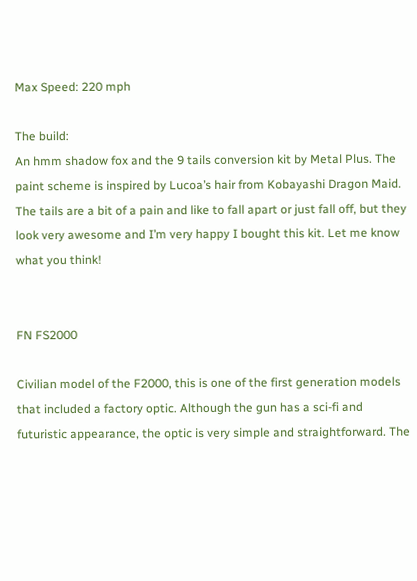Max Speed: 220 mph

The build:
An hmm shadow fox and the 9 tails conversion kit by Metal Plus. The paint scheme is inspired by Lucoa’s hair from Kobayashi Dragon Maid. The tails are a bit of a pain and like to fall apart or just fall off, but they look very awesome and I’m very happy I bought this kit. Let me know what you think!


FN FS2000

Civilian model of the F2000, this is one of the first generation models that included a factory optic. Although the gun has a sci-fi and futuristic appearance, the optic is very simple and straightforward. The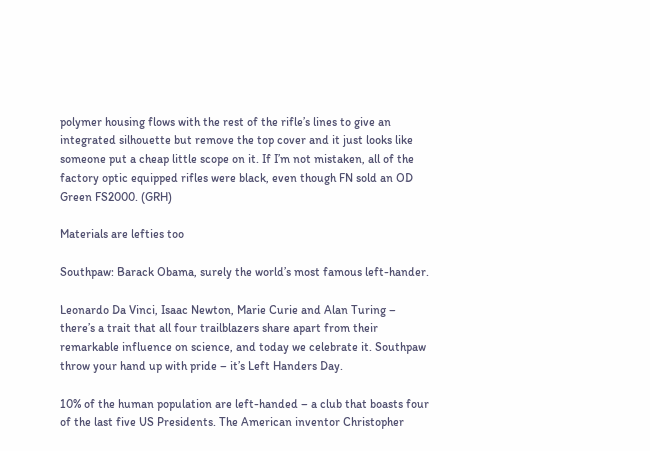polymer housing flows with the rest of the rifle’s lines to give an integrated silhouette but remove the top cover and it just looks like someone put a cheap little scope on it. If I’m not mistaken, all of the factory optic equipped rifles were black, even though FN sold an OD Green FS2000. (GRH)

Materials are lefties too

Southpaw: Barack Obama, surely the world’s most famous left-hander.

Leonardo Da Vinci, Isaac Newton, Marie Curie and Alan Turing – there’s a trait that all four trailblazers share apart from their remarkable influence on science, and today we celebrate it. Southpaw throw your hand up with pride – it’s Left Handers Day.

10% of the human population are left-handed – a club that boasts four of the last five US Presidents. The American inventor Christopher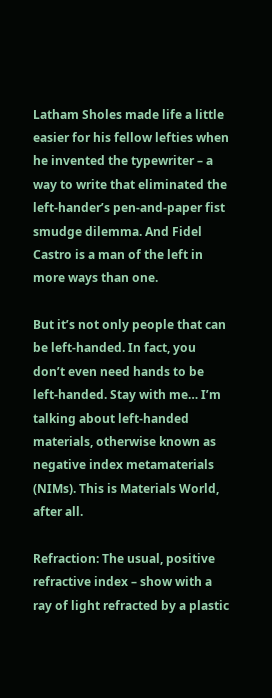Latham Sholes made life a little easier for his fellow lefties when he invented the typewriter – a way to write that eliminated the left-hander’s pen-and-paper fist smudge dilemma. And Fidel Castro is a man of the left in more ways than one.

But it’s not only people that can be left-handed. In fact, you don’t even need hands to be left-handed. Stay with me… I’m talking about left-handed materials, otherwise known as negative index metamaterials (NIMs). This is Materials World, after all.

Refraction: The usual, positive refractive index – show with a ray of light refracted by a plastic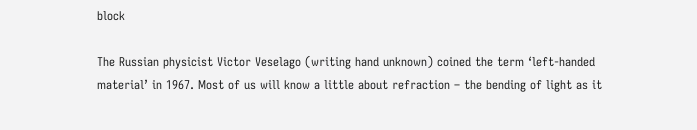block

The Russian physicist Victor Veselago (writing hand unknown) coined the term ‘left-handed material’ in 1967. Most of us will know a little about refraction – the bending of light as it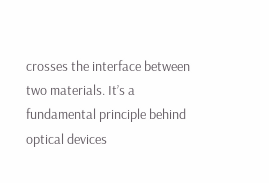crosses the interface between two materials. It’s a fundamental principle behind optical devices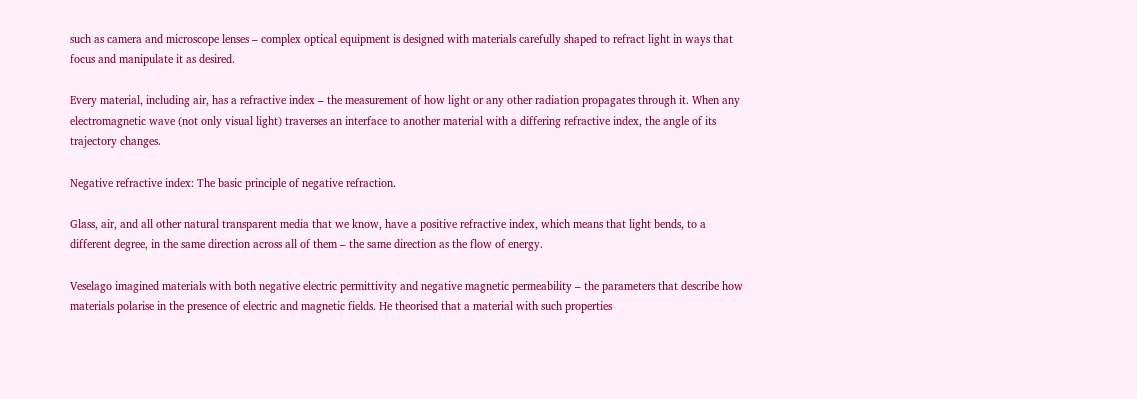such as camera and microscope lenses – complex optical equipment is designed with materials carefully shaped to refract light in ways that focus and manipulate it as desired.

Every material, including air, has a refractive index – the measurement of how light or any other radiation propagates through it. When any electromagnetic wave (not only visual light) traverses an interface to another material with a differing refractive index, the angle of its trajectory changes.

Negative refractive index: The basic principle of negative refraction.

Glass, air, and all other natural transparent media that we know, have a positive refractive index, which means that light bends, to a different degree, in the same direction across all of them – the same direction as the flow of energy.

Veselago imagined materials with both negative electric permittivity and negative magnetic permeability – the parameters that describe how materials polarise in the presence of electric and magnetic fields. He theorised that a material with such properties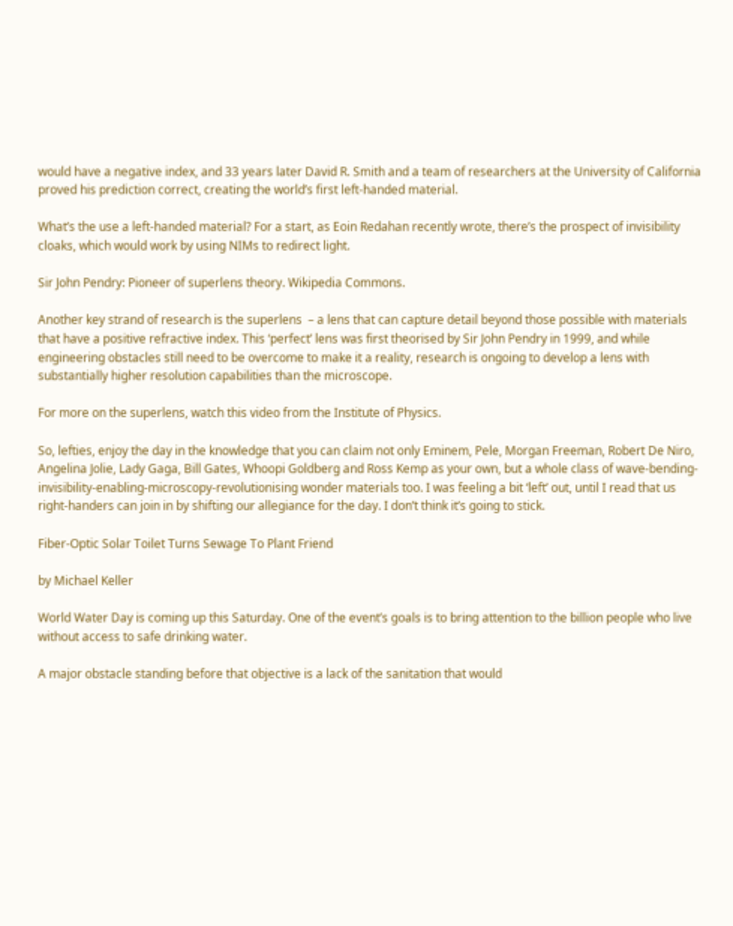would have a negative index, and 33 years later David R. Smith and a team of researchers at the University of California proved his prediction correct, creating the world’s first left-handed material.

What’s the use a left-handed material? For a start, as Eoin Redahan recently wrote, there’s the prospect of invisibility cloaks, which would work by using NIMs to redirect light.

Sir John Pendry: Pioneer of superlens theory. Wikipedia Commons.

Another key strand of research is the superlens  – a lens that can capture detail beyond those possible with materials that have a positive refractive index. This ‘perfect’ lens was first theorised by Sir John Pendry in 1999, and while engineering obstacles still need to be overcome to make it a reality, research is ongoing to develop a lens with substantially higher resolution capabilities than the microscope.

For more on the superlens, watch this video from the Institute of Physics.

So, lefties, enjoy the day in the knowledge that you can claim not only Eminem, Pele, Morgan Freeman, Robert De Niro, Angelina Jolie, Lady Gaga, Bill Gates, Whoopi Goldberg and Ross Kemp as your own, but a whole class of wave-bending-invisibility-enabling-microscopy-revolutionising wonder materials too. I was feeling a bit ‘left’ out, until I read that us right-handers can join in by shifting our allegiance for the day. I don’t think it’s going to stick.

Fiber-Optic Solar Toilet Turns Sewage To Plant Friend

by Michael Keller

World Water Day is coming up this Saturday. One of the event’s goals is to bring attention to the billion people who live without access to safe drinking water.

A major obstacle standing before that objective is a lack of the sanitation that would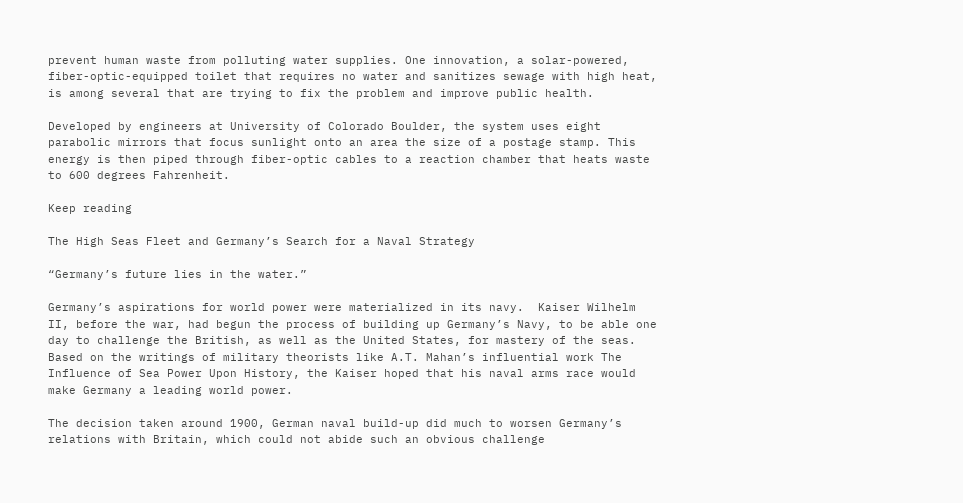prevent human waste from polluting water supplies. One innovation, a solar-powered, fiber-optic-equipped toilet that requires no water and sanitizes sewage with high heat, is among several that are trying to fix the problem and improve public health.

Developed by engineers at University of Colorado Boulder, the system uses eight parabolic mirrors that focus sunlight onto an area the size of a postage stamp. This energy is then piped through fiber-optic cables to a reaction chamber that heats waste to 600 degrees Fahrenheit.

Keep reading

The High Seas Fleet and Germany’s Search for a Naval Strategy

“Germany’s future lies in the water.”

Germany’s aspirations for world power were materialized in its navy.  Kaiser Wilhelm II, before the war, had begun the process of building up Germany’s Navy, to be able one day to challenge the British, as well as the United States, for mastery of the seas.  Based on the writings of military theorists like A.T. Mahan’s influential work The Influence of Sea Power Upon History, the Kaiser hoped that his naval arms race would make Germany a leading world power.

The decision taken around 1900, German naval build-up did much to worsen Germany’s relations with Britain, which could not abide such an obvious challenge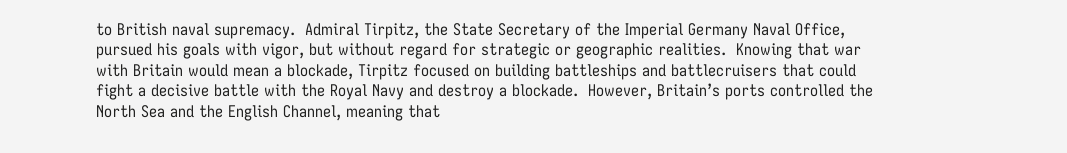to British naval supremacy.  Admiral Tirpitz, the State Secretary of the Imperial Germany Naval Office, pursued his goals with vigor, but without regard for strategic or geographic realities.  Knowing that war with Britain would mean a blockade, Tirpitz focused on building battleships and battlecruisers that could fight a decisive battle with the Royal Navy and destroy a blockade.  However, Britain’s ports controlled the North Sea and the English Channel, meaning that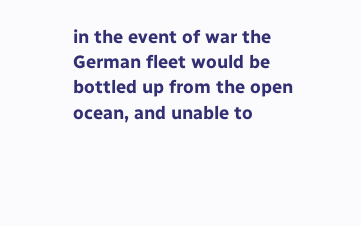in the event of war the German fleet would be bottled up from the open ocean, and unable to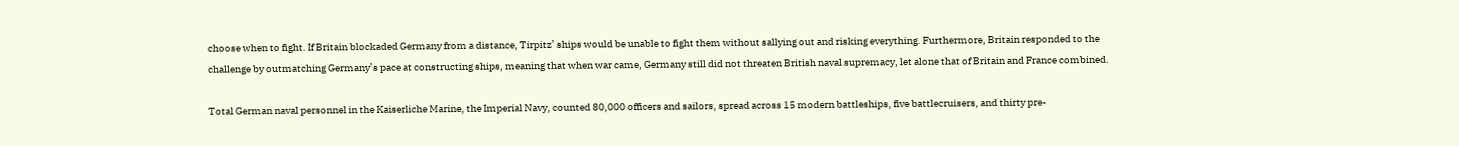choose when to fight. If Britain blockaded Germany from a distance, Tirpitz’ ships would be unable to fight them without sallying out and risking everything. Furthermore, Britain responded to the challenge by outmatching Germany’s pace at constructing ships, meaning that when war came, Germany still did not threaten British naval supremacy, let alone that of Britain and France combined.

Total German naval personnel in the Kaiserliche Marine, the Imperial Navy, counted 80,000 officers and sailors, spread across 15 modern battleships, five battlecruisers, and thirty pre-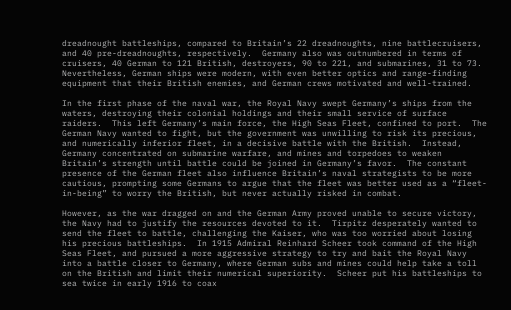dreadnought battleships, compared to Britain’s 22 dreadnoughts, nine battlecruisers, and 40 pre-dreadnoughts, respectively.  Germany also was outnumbered in terms of cruisers, 40 German to 121 British, destroyers, 90 to 221, and submarines, 31 to 73.  Nevertheless, German ships were modern, with even better optics and range-finding equipment that their British enemies, and German crews motivated and well-trained.

In the first phase of the naval war, the Royal Navy swept Germany’s ships from the waters, destroying their colonial holdings and their small service of surface raiders.  This left Germany’s main force, the High Seas Fleet, confined to port.  The German Navy wanted to fight, but the government was unwilling to risk its precious, and numerically inferior fleet, in a decisive battle with the British.  Instead, Germany concentrated on submarine warfare, and mines and torpedoes to weaken Britain’s strength until battle could be joined in Germany’s favor.  The constant presence of the German fleet also influence Britain’s naval strategists to be more cautious, prompting some Germans to argue that the fleet was better used as a “fleet-in-being” to worry the British, but never actually risked in combat.

However, as the war dragged on and the German Army proved unable to secure victory, the Navy had to justify the resources devoted to it.  Tirpitz desperately wanted to send the fleet to battle, challenging the Kaiser, who was too worried about losing his precious battleships.  In 1915 Admiral Reinhard Scheer took command of the High Seas Fleet, and pursued a more aggressive strategy to try and bait the Royal Navy into a battle closer to Germany, where German subs and mines could help take a toll on the British and limit their numerical superiority.  Scheer put his battleships to sea twice in early 1916 to coax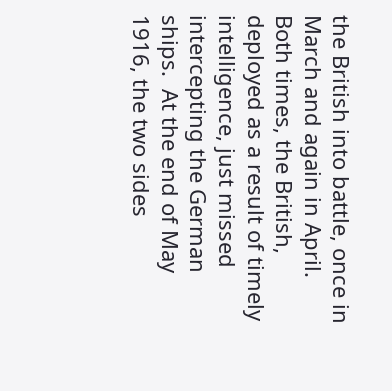the British into battle, once in March and again in April.  Both times, the British, deployed as a result of timely intelligence, just missed intercepting the German ships.  At the end of May 1916, the two sides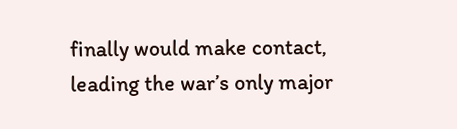finally would make contact, leading the war’s only major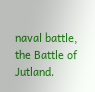naval battle, the Battle of Jutland.